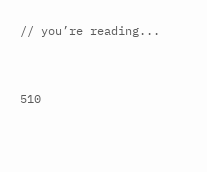// you’re reading...


510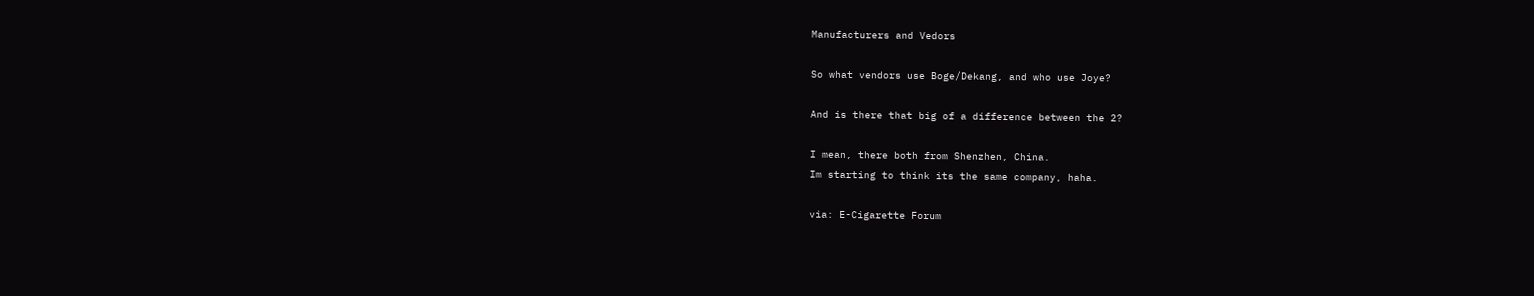Manufacturers and Vedors

So what vendors use Boge/Dekang, and who use Joye?

And is there that big of a difference between the 2?

I mean, there both from Shenzhen, China.
Im starting to think its the same company, haha.

via: E-Cigarette Forum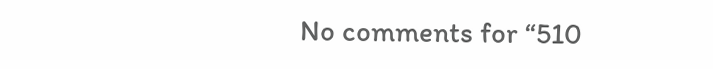No comments for “510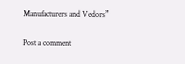Manufacturers and Vedors”

Post a comment